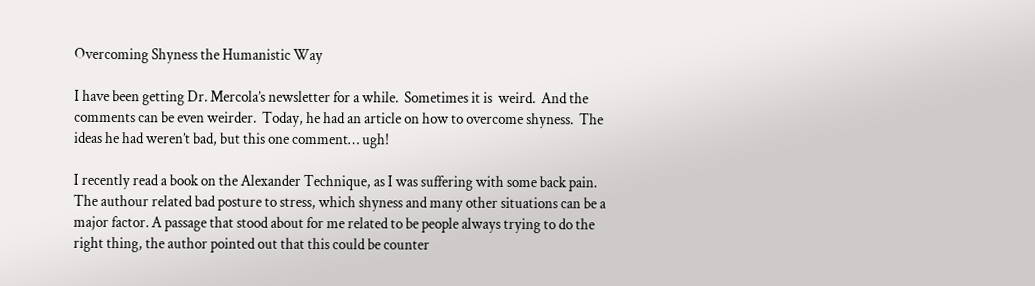Overcoming Shyness the Humanistic Way

I have been getting Dr. Mercola’s newsletter for a while.  Sometimes it is  weird.  And the comments can be even weirder.  Today, he had an article on how to overcome shyness.  The ideas he had weren’t bad, but this one comment… ugh!

I recently read a book on the Alexander Technique, as I was suffering with some back pain. The authour related bad posture to stress, which shyness and many other situations can be a major factor. A passage that stood about for me related to be people always trying to do the right thing, the author pointed out that this could be counter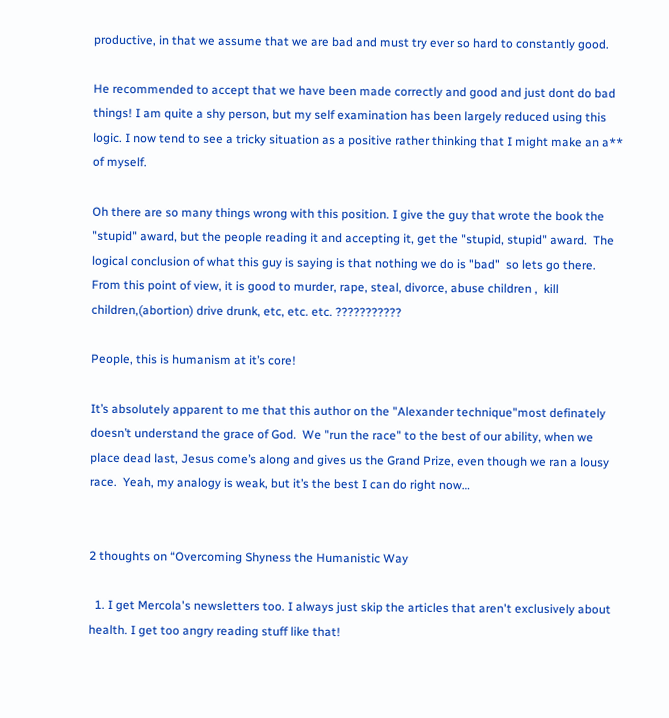productive, in that we assume that we are bad and must try ever so hard to constantly good.

He recommended to accept that we have been made correctly and good and just dont do bad things! I am quite a shy person, but my self examination has been largely reduced using this logic. I now tend to see a tricky situation as a positive rather thinking that I might make an a** of myself.

Oh there are so many things wrong with this position. I give the guy that wrote the book the "stupid" award, but the people reading it and accepting it, get the "stupid, stupid" award.  The logical conclusion of what this guy is saying is that nothing we do is "bad"  so lets go there.  From this point of view, it is good to murder, rape, steal, divorce, abuse children ,  kill children,(abortion) drive drunk, etc, etc. etc. ???????????

People, this is humanism at it’s core!

It’s absolutely apparent to me that this author on the "Alexander technique"most definately doesn’t understand the grace of God.  We "run the race" to the best of our ability, when we place dead last, Jesus come’s along and gives us the Grand Prize, even though we ran a lousy race.  Yeah, my analogy is weak, but it’s the best I can do right now…


2 thoughts on “Overcoming Shyness the Humanistic Way

  1. I get Mercola's newsletters too. I always just skip the articles that aren't exclusively about health. I get too angry reading stuff like that!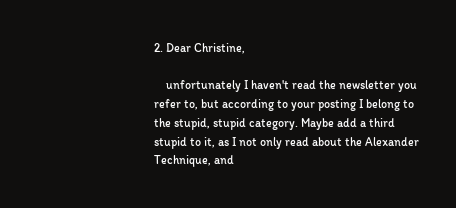2. Dear Christine,

    unfortunately I haven't read the newsletter you refer to, but according to your posting I belong to the stupid, stupid category. Maybe add a third stupid to it, as I not only read about the Alexander Technique, and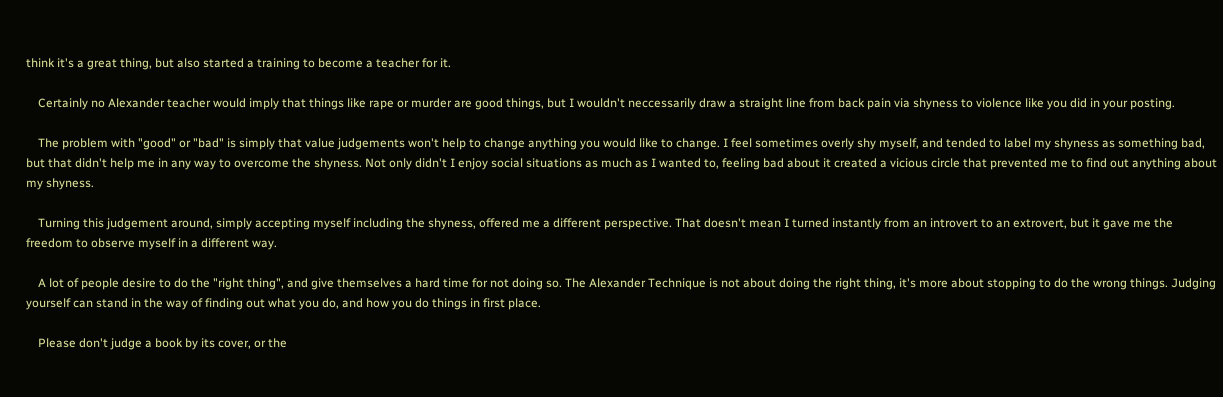think it's a great thing, but also started a training to become a teacher for it.

    Certainly no Alexander teacher would imply that things like rape or murder are good things, but I wouldn't neccessarily draw a straight line from back pain via shyness to violence like you did in your posting.

    The problem with "good" or "bad" is simply that value judgements won't help to change anything you would like to change. I feel sometimes overly shy myself, and tended to label my shyness as something bad, but that didn't help me in any way to overcome the shyness. Not only didn't I enjoy social situations as much as I wanted to, feeling bad about it created a vicious circle that prevented me to find out anything about my shyness.

    Turning this judgement around, simply accepting myself including the shyness, offered me a different perspective. That doesn't mean I turned instantly from an introvert to an extrovert, but it gave me the freedom to observe myself in a different way.

    A lot of people desire to do the "right thing", and give themselves a hard time for not doing so. The Alexander Technique is not about doing the right thing, it's more about stopping to do the wrong things. Judging yourself can stand in the way of finding out what you do, and how you do things in first place.

    Please don't judge a book by its cover, or the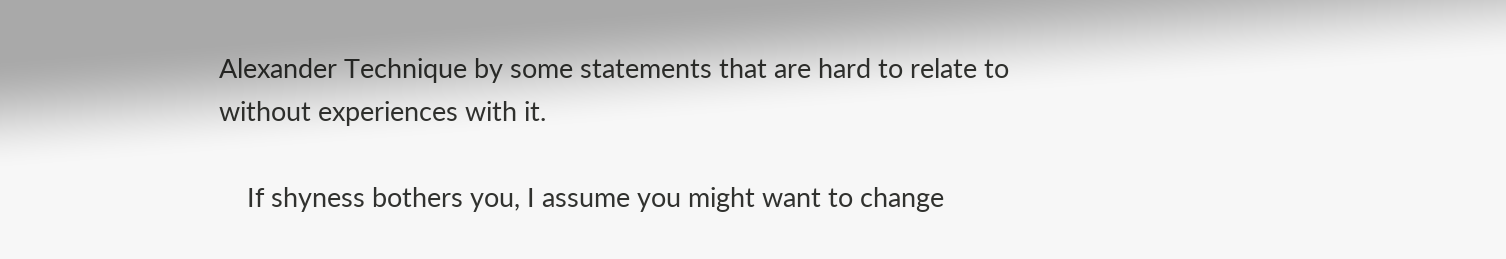Alexander Technique by some statements that are hard to relate to without experiences with it.

    If shyness bothers you, I assume you might want to change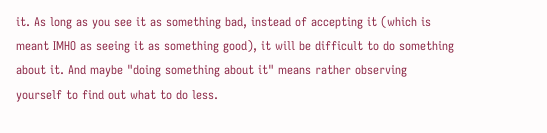it. As long as you see it as something bad, instead of accepting it (which is meant IMHO as seeing it as something good), it will be difficult to do something about it. And maybe "doing something about it" means rather observing yourself to find out what to do less.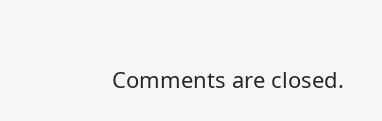Comments are closed.